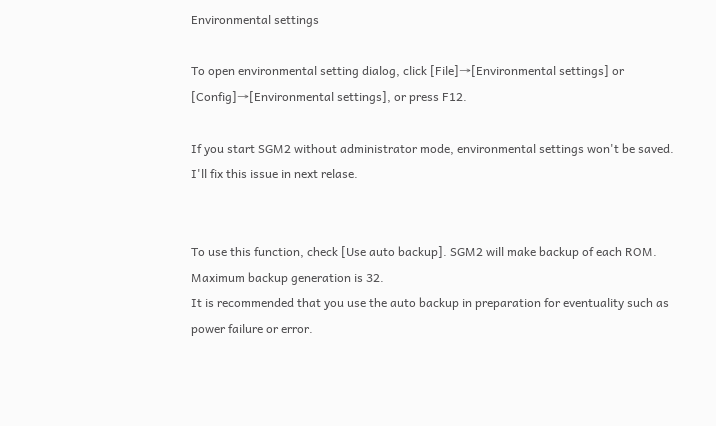Environmental settings

To open environmental setting dialog, click [File]→[Environmental settings] or [Config]→[Environmental settings], or press F12.

If you start SGM2 without administrator mode, environmental settings won't be saved. I'll fix this issue in next relase.


To use this function, check [Use auto backup]. SGM2 will make backup of each ROM. Maximum backup generation is 32.
It is recommended that you use the auto backup in preparation for eventuality such as power failure or error.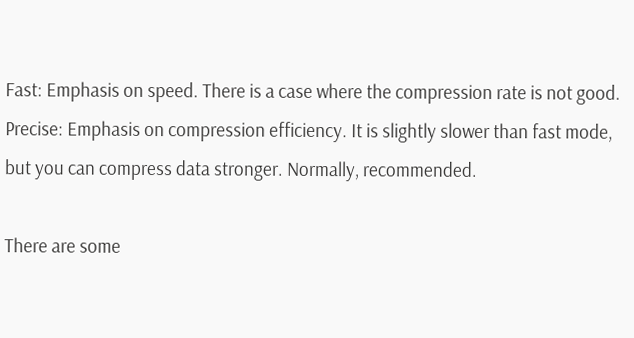Fast: Emphasis on speed. There is a case where the compression rate is not good.
Precise: Emphasis on compression efficiency. It is slightly slower than fast mode, but you can compress data stronger. Normally, recommended.

There are some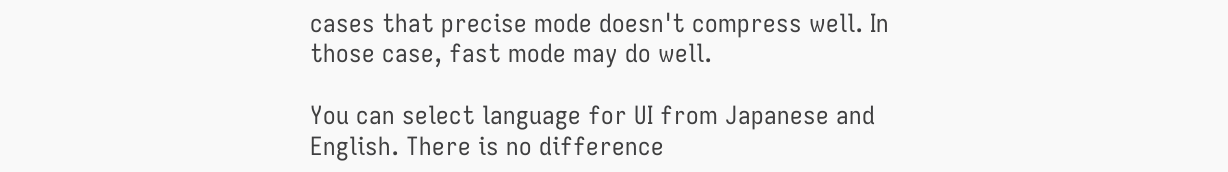cases that precise mode doesn't compress well. In those case, fast mode may do well.

You can select language for UI from Japanese and English. There is no difference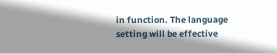in function. The language setting will be effective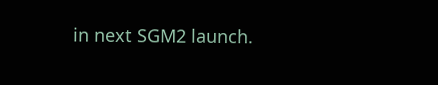in next SGM2 launch.